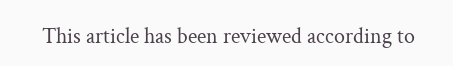This article has been reviewed according to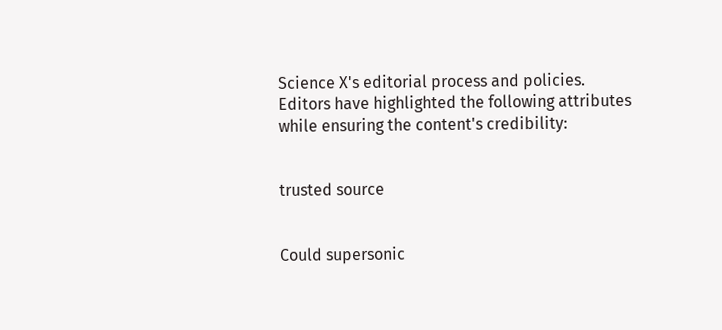Science X's editorial process and policies. Editors have highlighted the following attributes while ensuring the content's credibility:


trusted source


Could supersonic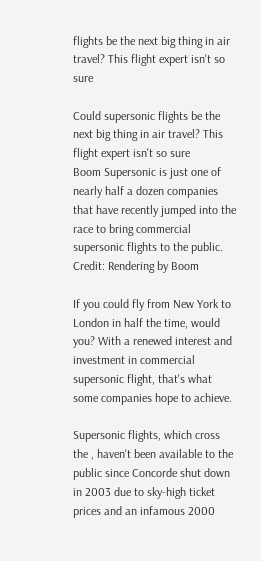flights be the next big thing in air travel? This flight expert isn't so sure

Could supersonic flights be the next big thing in air travel? This flight expert isn't so sure
Boom Supersonic is just one of nearly half a dozen companies that have recently jumped into the race to bring commercial supersonic flights to the public. Credit: Rendering by Boom

If you could fly from New York to London in half the time, would you? With a renewed interest and investment in commercial supersonic flight, that's what some companies hope to achieve.

Supersonic flights, which cross the , haven't been available to the public since Concorde shut down in 2003 due to sky-high ticket prices and an infamous 2000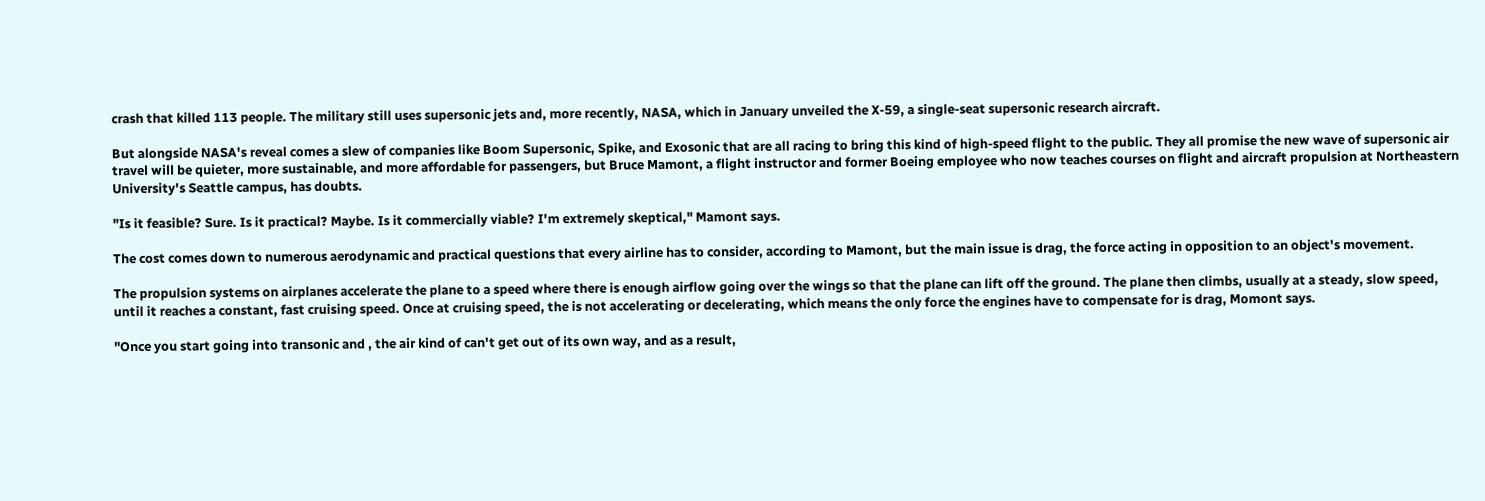crash that killed 113 people. The military still uses supersonic jets and, more recently, NASA, which in January unveiled the X-59, a single-seat supersonic research aircraft.

But alongside NASA's reveal comes a slew of companies like Boom Supersonic, Spike, and Exosonic that are all racing to bring this kind of high-speed flight to the public. They all promise the new wave of supersonic air travel will be quieter, more sustainable, and more affordable for passengers, but Bruce Mamont, a flight instructor and former Boeing employee who now teaches courses on flight and aircraft propulsion at Northeastern University's Seattle campus, has doubts.

"Is it feasible? Sure. Is it practical? Maybe. Is it commercially viable? I'm extremely skeptical," Mamont says.

The cost comes down to numerous aerodynamic and practical questions that every airline has to consider, according to Mamont, but the main issue is drag, the force acting in opposition to an object's movement.

The propulsion systems on airplanes accelerate the plane to a speed where there is enough airflow going over the wings so that the plane can lift off the ground. The plane then climbs, usually at a steady, slow speed, until it reaches a constant, fast cruising speed. Once at cruising speed, the is not accelerating or decelerating, which means the only force the engines have to compensate for is drag, Momont says.

"Once you start going into transonic and , the air kind of can't get out of its own way, and as a result,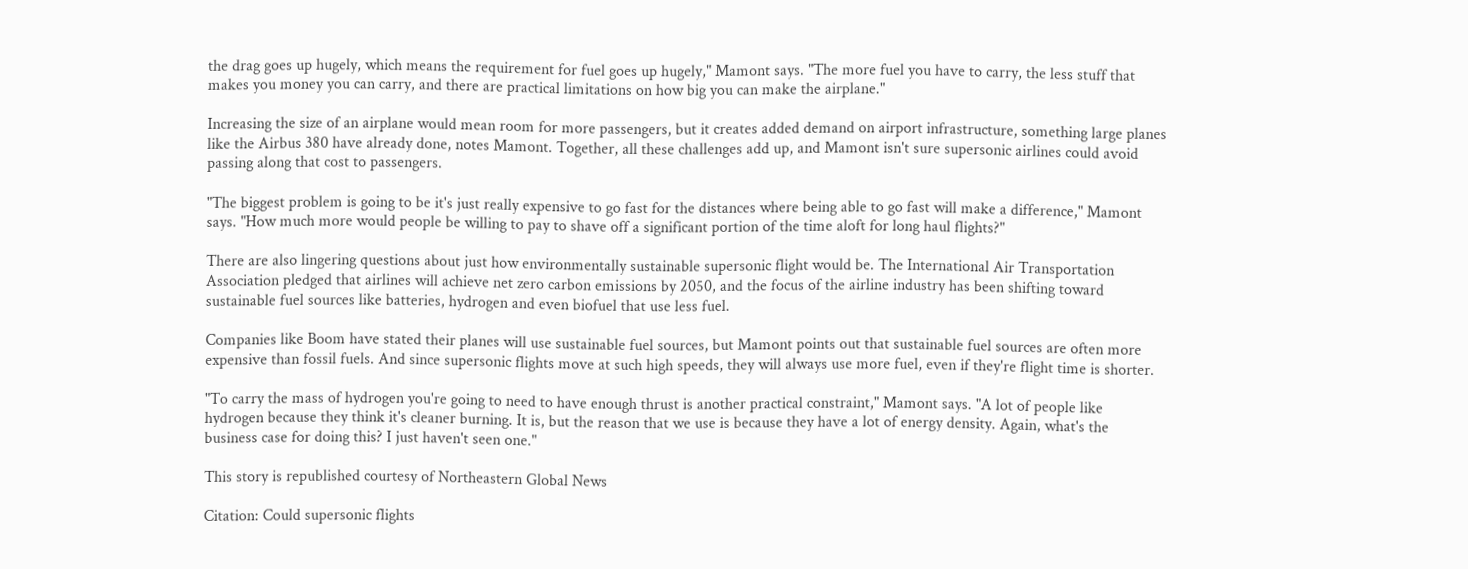the drag goes up hugely, which means the requirement for fuel goes up hugely," Mamont says. "The more fuel you have to carry, the less stuff that makes you money you can carry, and there are practical limitations on how big you can make the airplane."

Increasing the size of an airplane would mean room for more passengers, but it creates added demand on airport infrastructure, something large planes like the Airbus 380 have already done, notes Mamont. Together, all these challenges add up, and Mamont isn't sure supersonic airlines could avoid passing along that cost to passengers.

"The biggest problem is going to be it's just really expensive to go fast for the distances where being able to go fast will make a difference," Mamont says. "How much more would people be willing to pay to shave off a significant portion of the time aloft for long haul flights?"

There are also lingering questions about just how environmentally sustainable supersonic flight would be. The International Air Transportation Association pledged that airlines will achieve net zero carbon emissions by 2050, and the focus of the airline industry has been shifting toward sustainable fuel sources like batteries, hydrogen and even biofuel that use less fuel.

Companies like Boom have stated their planes will use sustainable fuel sources, but Mamont points out that sustainable fuel sources are often more expensive than fossil fuels. And since supersonic flights move at such high speeds, they will always use more fuel, even if they're flight time is shorter.

"To carry the mass of hydrogen you're going to need to have enough thrust is another practical constraint," Mamont says. "A lot of people like hydrogen because they think it's cleaner burning. It is, but the reason that we use is because they have a lot of energy density. Again, what's the business case for doing this? I just haven't seen one."

This story is republished courtesy of Northeastern Global News

Citation: Could supersonic flights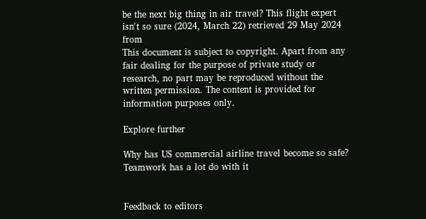be the next big thing in air travel? This flight expert isn't so sure (2024, March 22) retrieved 29 May 2024 from
This document is subject to copyright. Apart from any fair dealing for the purpose of private study or research, no part may be reproduced without the written permission. The content is provided for information purposes only.

Explore further

Why has US commercial airline travel become so safe? Teamwork has a lot do with it


Feedback to editors